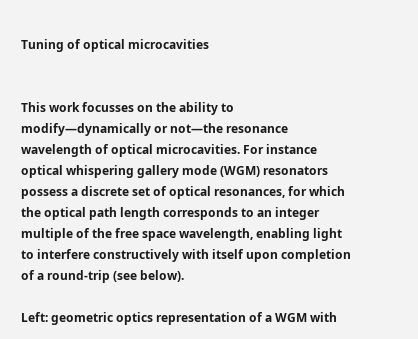Tuning of optical microcavities


This work focusses on the ability to modify—dynamically or not—the resonance wavelength of optical microcavities. For instance optical whispering gallery mode (WGM) resonators possess a discrete set of optical resonances, for which the optical path length corresponds to an integer multiple of the free space wavelength, enabling light to interfere constructively with itself upon completion of a round-trip (see below).

Left: geometric optics representation of a WGM with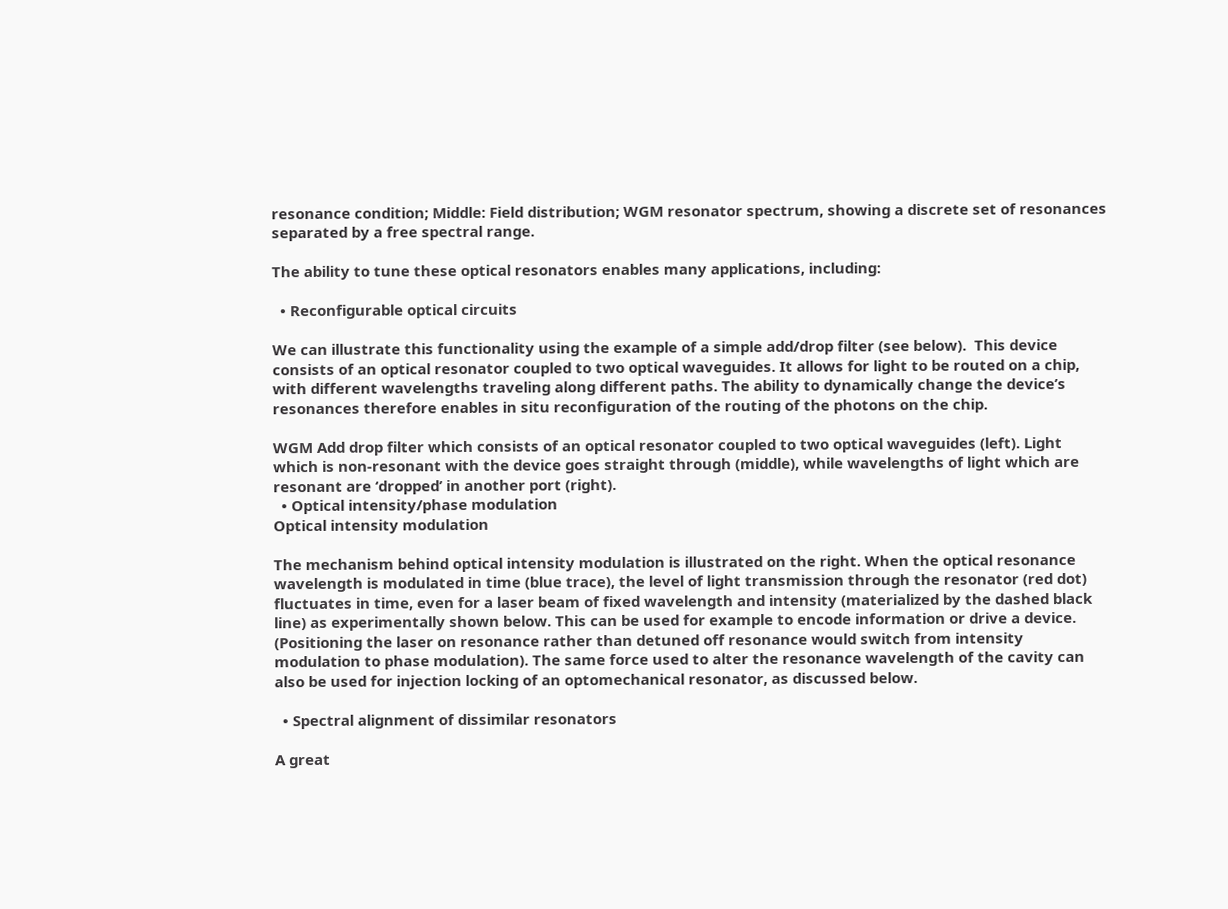resonance condition; Middle: Field distribution; WGM resonator spectrum, showing a discrete set of resonances separated by a free spectral range.

The ability to tune these optical resonators enables many applications, including:

  • Reconfigurable optical circuits

We can illustrate this functionality using the example of a simple add/drop filter (see below).  This device consists of an optical resonator coupled to two optical waveguides. It allows for light to be routed on a chip, with different wavelengths traveling along different paths. The ability to dynamically change the device’s resonances therefore enables in situ reconfiguration of the routing of the photons on the chip.

WGM Add drop filter which consists of an optical resonator coupled to two optical waveguides (left). Light which is non-resonant with the device goes straight through (middle), while wavelengths of light which are resonant are ‘dropped’ in another port (right).
  • Optical intensity/phase modulation
Optical intensity modulation

The mechanism behind optical intensity modulation is illustrated on the right. When the optical resonance wavelength is modulated in time (blue trace), the level of light transmission through the resonator (red dot) fluctuates in time, even for a laser beam of fixed wavelength and intensity (materialized by the dashed black line) as experimentally shown below. This can be used for example to encode information or drive a device. (Positioning the laser on resonance rather than detuned off resonance would switch from intensity modulation to phase modulation). The same force used to alter the resonance wavelength of the cavity can also be used for injection locking of an optomechanical resonator, as discussed below.

  • Spectral alignment of dissimilar resonators

A great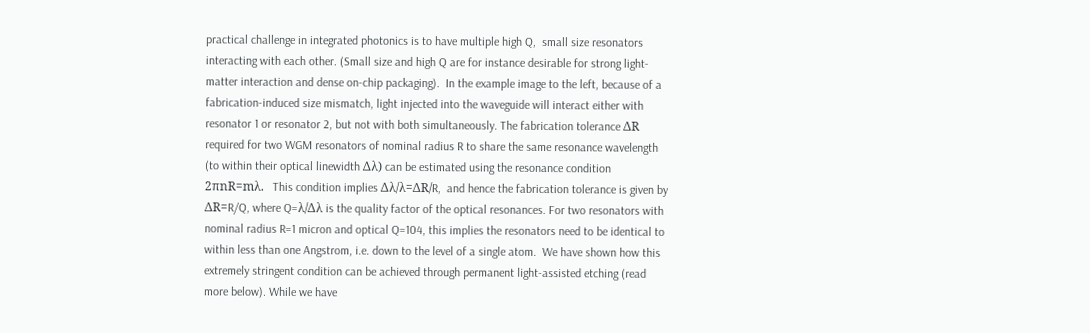practical challenge in integrated photonics is to have multiple high Q,  small size resonators interacting with each other. (Small size and high Q are for instance desirable for strong light-matter interaction and dense on-chip packaging).  In the example image to the left, because of a fabrication-induced size mismatch, light injected into the waveguide will interact either with resonator 1 or resonator 2, but not with both simultaneously. The fabrication tolerance ΔR required for two WGM resonators of nominal radius R to share the same resonance wavelength (to within their optical linewidth Δλ) can be estimated using the resonance condition 2πnR=mλ.   This condition implies Δλ/λ=ΔR/R,  and hence the fabrication tolerance is given by ΔR=R/Q, where Q=λ/Δλ is the quality factor of the optical resonances. For two resonators with nominal radius R=1 micron and optical Q=104, this implies the resonators need to be identical to within less than one Angstrom, i.e. down to the level of a single atom.  We have shown how this extremely stringent condition can be achieved through permanent light-assisted etching (read more below). While we have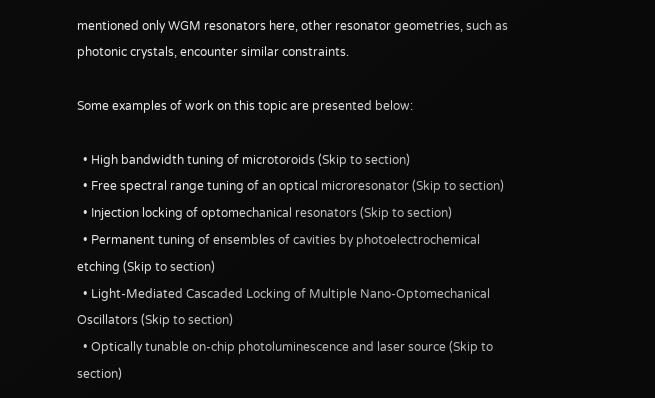mentioned only WGM resonators here, other resonator geometries, such as photonic crystals, encounter similar constraints.

Some examples of work on this topic are presented below:

  • High bandwidth tuning of microtoroids (Skip to section)
  • Free spectral range tuning of an optical microresonator (Skip to section)
  • Injection locking of optomechanical resonators (Skip to section)
  • Permanent tuning of ensembles of cavities by photoelectrochemical etching (Skip to section)
  • Light-Mediated Cascaded Locking of Multiple Nano-Optomechanical Oscillators (Skip to section)
  • Optically tunable on-chip photoluminescence and laser source (Skip to section)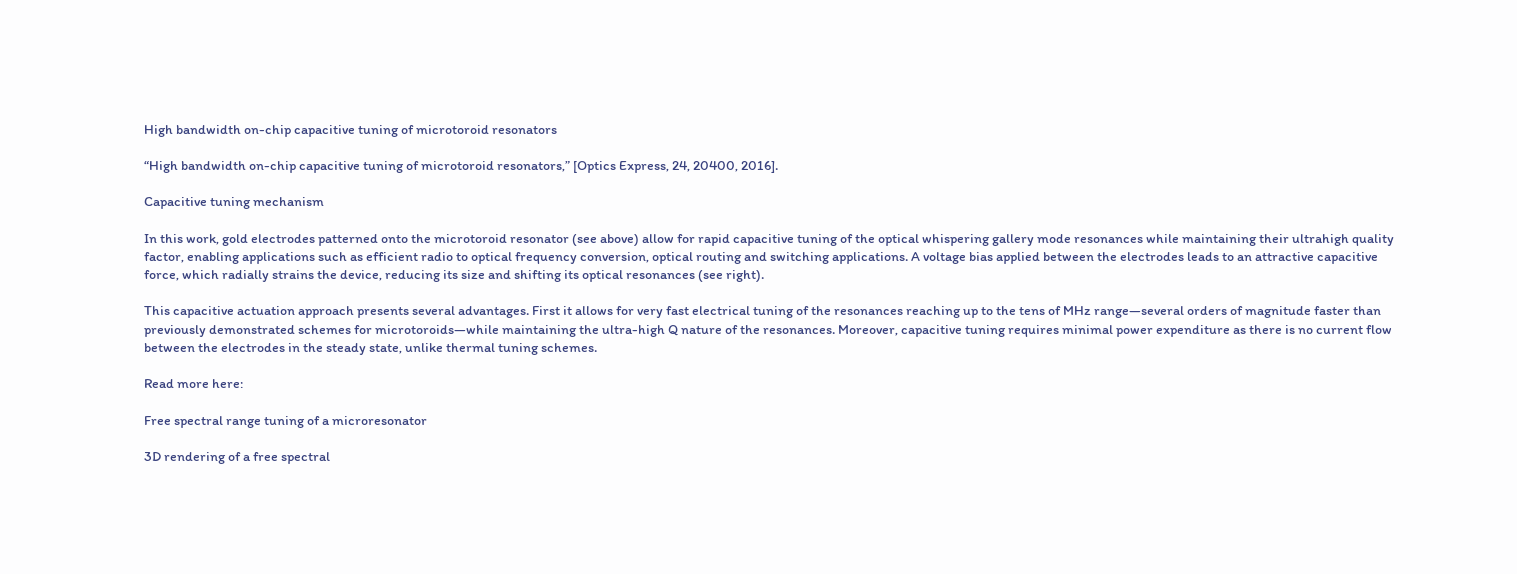High bandwidth on-chip capacitive tuning of microtoroid resonators

“High bandwidth on-chip capacitive tuning of microtoroid resonators,” [Optics Express, 24, 20400, 2016].

Capacitive tuning mechanism

In this work, gold electrodes patterned onto the microtoroid resonator (see above) allow for rapid capacitive tuning of the optical whispering gallery mode resonances while maintaining their ultrahigh quality factor, enabling applications such as efficient radio to optical frequency conversion, optical routing and switching applications. A voltage bias applied between the electrodes leads to an attractive capacitive force, which radially strains the device, reducing its size and shifting its optical resonances (see right).

This capacitive actuation approach presents several advantages. First it allows for very fast electrical tuning of the resonances reaching up to the tens of MHz range—several orders of magnitude faster than previously demonstrated schemes for microtoroids—while maintaining the ultra-high Q nature of the resonances. Moreover, capacitive tuning requires minimal power expenditure as there is no current flow between the electrodes in the steady state, unlike thermal tuning schemes.

Read more here:

Free spectral range tuning of a microresonator

3D rendering of a free spectral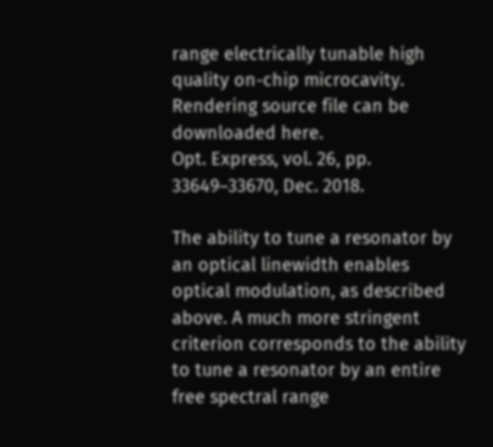range electrically tunable high quality on-chip microcavity. Rendering source file can be downloaded here.
Opt. Express, vol. 26, pp. 33649–33670, Dec. 2018.

The ability to tune a resonator by an optical linewidth enables optical modulation, as described above. A much more stringent criterion corresponds to the ability to tune a resonator by an entire free spectral range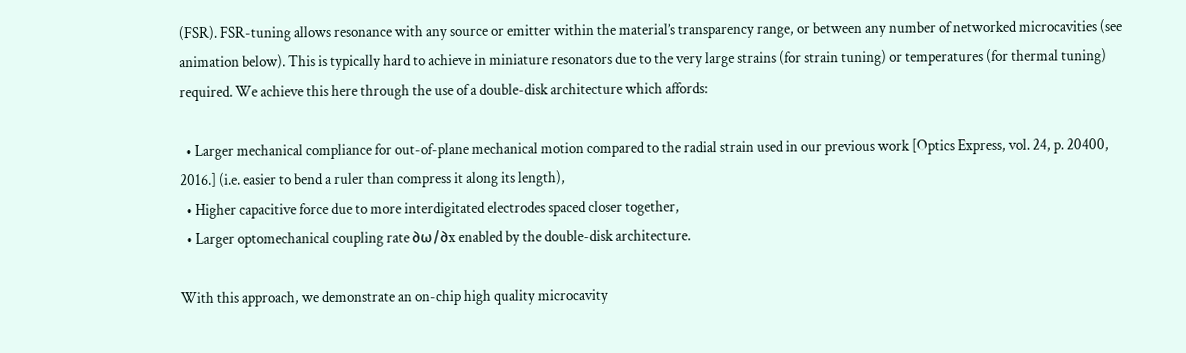(FSR). FSR-tuning allows resonance with any source or emitter within the material’s transparency range, or between any number of networked microcavities (see animation below). This is typically hard to achieve in miniature resonators due to the very large strains (for strain tuning) or temperatures (for thermal tuning) required. We achieve this here through the use of a double-disk architecture which affords:

  • Larger mechanical compliance for out-of-plane mechanical motion compared to the radial strain used in our previous work [Optics Express, vol. 24, p. 20400, 2016.] (i.e. easier to bend a ruler than compress it along its length),
  • Higher capacitive force due to more interdigitated electrodes spaced closer together,
  • Larger optomechanical coupling rate ∂ω/∂x enabled by the double-disk architecture.

With this approach, we demonstrate an on-chip high quality microcavity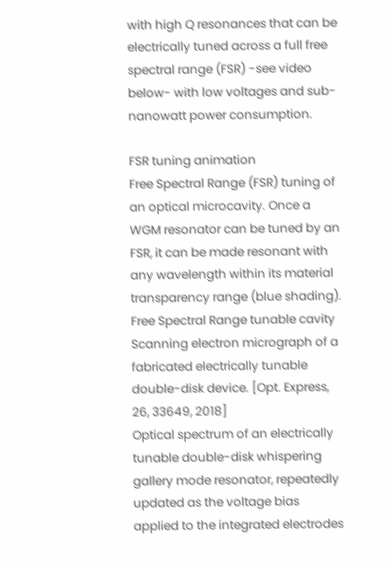with high Q resonances that can be electrically tuned across a full free spectral range (FSR) -see video below- with low voltages and sub-nanowatt power consumption.

FSR tuning animation
Free Spectral Range (FSR) tuning of an optical microcavity. Once a WGM resonator can be tuned by an FSR, it can be made resonant with any wavelength within its material transparency range (blue shading).
Free Spectral Range tunable cavity
Scanning electron micrograph of a fabricated electrically tunable double-disk device. [Opt. Express, 26, 33649, 2018]
Optical spectrum of an electrically tunable double-disk whispering gallery mode resonator, repeatedly updated as the voltage bias applied to the integrated electrodes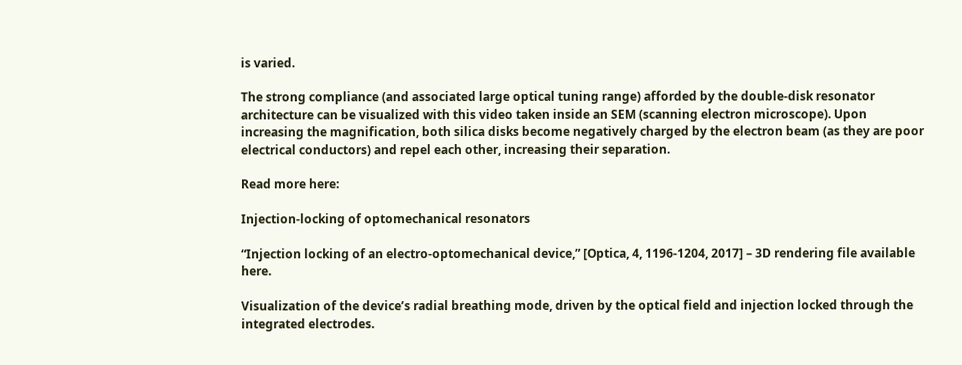is varied.

The strong compliance (and associated large optical tuning range) afforded by the double-disk resonator architecture can be visualized with this video taken inside an SEM (scanning electron microscope). Upon increasing the magnification, both silica disks become negatively charged by the electron beam (as they are poor electrical conductors) and repel each other, increasing their separation.

Read more here:

Injection-locking of optomechanical resonators

“Injection locking of an electro-optomechanical device,” [Optica, 4, 1196-1204, 2017] – 3D rendering file available here.

Visualization of the device’s radial breathing mode, driven by the optical field and injection locked through the integrated electrodes.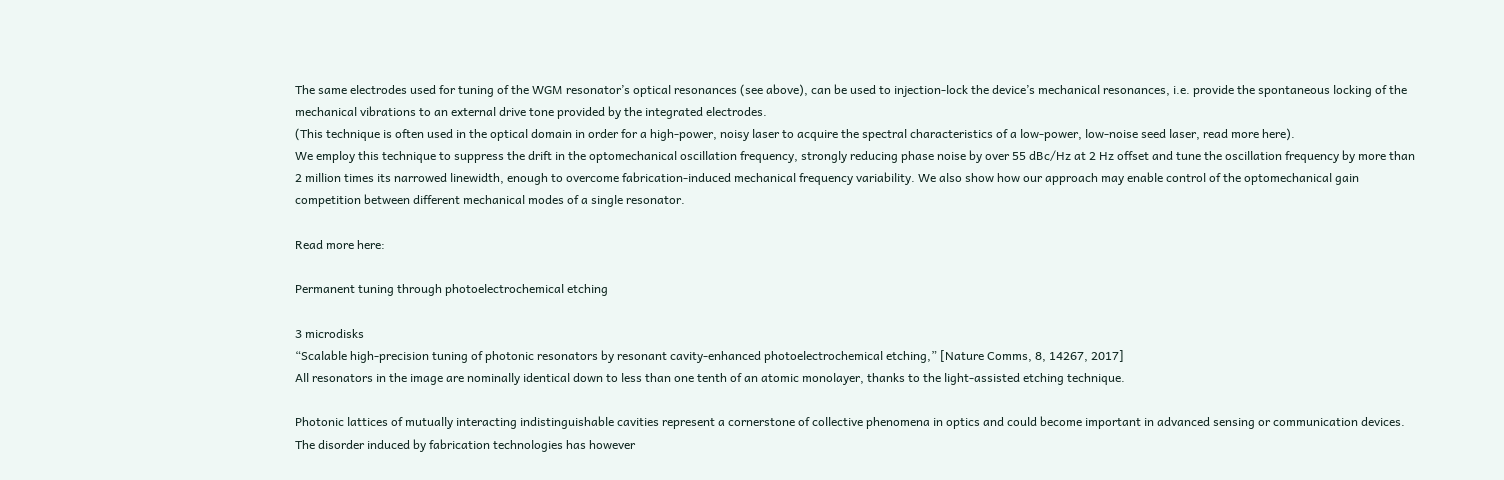The same electrodes used for tuning of the WGM resonator’s optical resonances (see above), can be used to injection-lock the device’s mechanical resonances, i.e. provide the spontaneous locking of the mechanical vibrations to an external drive tone provided by the integrated electrodes.
(This technique is often used in the optical domain in order for a high-power, noisy laser to acquire the spectral characteristics of a low-power, low-noise seed laser, read more here).
We employ this technique to suppress the drift in the optomechanical oscillation frequency, strongly reducing phase noise by over 55 dBc/Hz at 2 Hz offset and tune the oscillation frequency by more than 2 million times its narrowed linewidth, enough to overcome fabrication-induced mechanical frequency variability. We also show how our approach may enable control of the optomechanical gain competition between different mechanical modes of a single resonator.

Read more here:

Permanent tuning through photoelectrochemical etching

3 microdisks
“Scalable high-precision tuning of photonic resonators by resonant cavity-enhanced photoelectrochemical etching,” [Nature Comms, 8, 14267, 2017]
All resonators in the image are nominally identical down to less than one tenth of an atomic monolayer, thanks to the light-assisted etching technique.

Photonic lattices of mutually interacting indistinguishable cavities represent a cornerstone of collective phenomena in optics and could become important in advanced sensing or communication devices. The disorder induced by fabrication technologies has however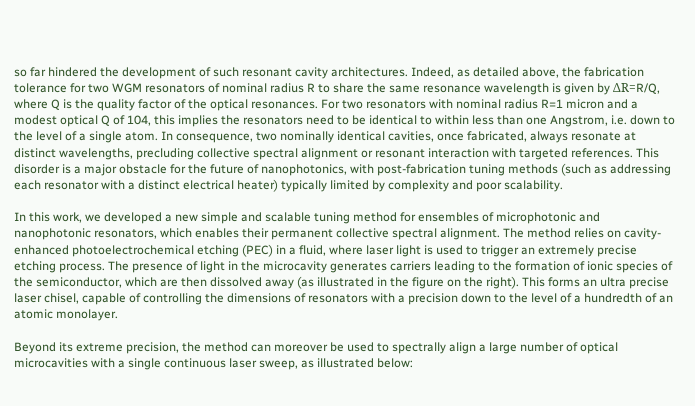so far hindered the development of such resonant cavity architectures. Indeed, as detailed above, the fabrication tolerance for two WGM resonators of nominal radius R to share the same resonance wavelength is given by ΔR=R/Q, where Q is the quality factor of the optical resonances. For two resonators with nominal radius R=1 micron and a modest optical Q of 104, this implies the resonators need to be identical to within less than one Angstrom, i.e. down to the level of a single atom. In consequence, two nominally identical cavities, once fabricated, always resonate at distinct wavelengths, precluding collective spectral alignment or resonant interaction with targeted references. This disorder is a major obstacle for the future of nanophotonics, with post-fabrication tuning methods (such as addressing each resonator with a distinct electrical heater) typically limited by complexity and poor scalability.

In this work, we developed a new simple and scalable tuning method for ensembles of microphotonic and nanophotonic resonators, which enables their permanent collective spectral alignment. The method relies on cavity-enhanced photoelectrochemical etching (PEC) in a fluid, where laser light is used to trigger an extremely precise etching process. The presence of light in the microcavity generates carriers leading to the formation of ionic species of the semiconductor, which are then dissolved away (as illustrated in the figure on the right). This forms an ultra precise laser chisel, capable of controlling the dimensions of resonators with a precision down to the level of a hundredth of an atomic monolayer.

Beyond its extreme precision, the method can moreover be used to spectrally align a large number of optical microcavities with a single continuous laser sweep, as illustrated below: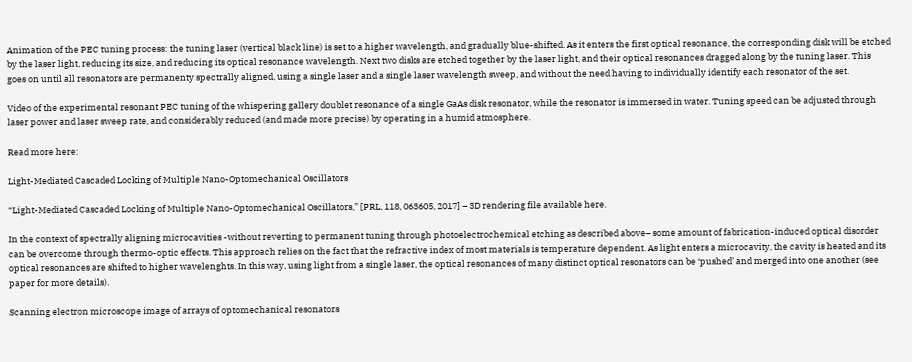Animation of the PEC tuning process: the tuning laser (vertical black line) is set to a higher wavelength, and gradually blue-shifted. As it enters the first optical resonance, the corresponding disk will be etched by the laser light, reducing its size, and reducing its optical resonance wavelength. Next two disks are etched together by the laser light, and their optical resonances dragged along by the tuning laser. This goes on until all resonators are permanenty spectrally aligned, using a single laser and a single laser wavelength sweep, and without the need having to individually identify each resonator of the set.

Video of the experimental resonant PEC tuning of the whispering gallery doublet resonance of a single GaAs disk resonator, while the resonator is immersed in water. Tuning speed can be adjusted through laser power and laser sweep rate, and considerably reduced (and made more precise) by operating in a humid atmosphere.

Read more here:

Light-Mediated Cascaded Locking of Multiple Nano-Optomechanical Oscillators

“Light-Mediated Cascaded Locking of Multiple Nano-Optomechanical Oscillators,” [PRL, 118, 063605, 2017] – 3D rendering file available here.

In the context of spectrally aligning microcavities -without reverting to permanent tuning through photoelectrochemical etching as described above– some amount of fabrication-induced optical disorder can be overcome through thermo-optic effects. This approach relies on the fact that the refractive index of most materials is temperature dependent. As light enters a microcavity, the cavity is heated and its optical resonances are shifted to higher wavelenghts. In this way, using light from a single laser, the optical resonances of many distinct optical resonators can be ‘pushed’ and merged into one another (see paper for more details).

Scanning electron microscope image of arrays of optomechanical resonators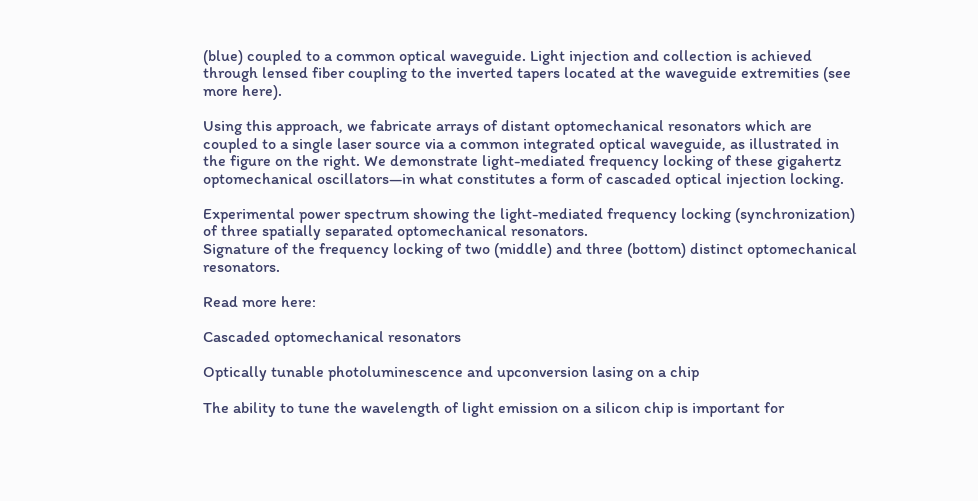(blue) coupled to a common optical waveguide. Light injection and collection is achieved through lensed fiber coupling to the inverted tapers located at the waveguide extremities (see more here).

Using this approach, we fabricate arrays of distant optomechanical resonators which are coupled to a single laser source via a common integrated optical waveguide, as illustrated in the figure on the right. We demonstrate light-mediated frequency locking of these gigahertz optomechanical oscillators—in what constitutes a form of cascaded optical injection locking.

Experimental power spectrum showing the light-mediated frequency locking (synchronization) of three spatially separated optomechanical resonators.
Signature of the frequency locking of two (middle) and three (bottom) distinct optomechanical resonators.

Read more here:

Cascaded optomechanical resonators

Optically tunable photoluminescence and upconversion lasing on a chip

The ability to tune the wavelength of light emission on a silicon chip is important for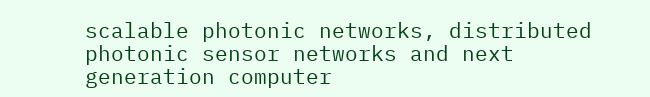scalable photonic networks, distributed photonic sensor networks and next generation computer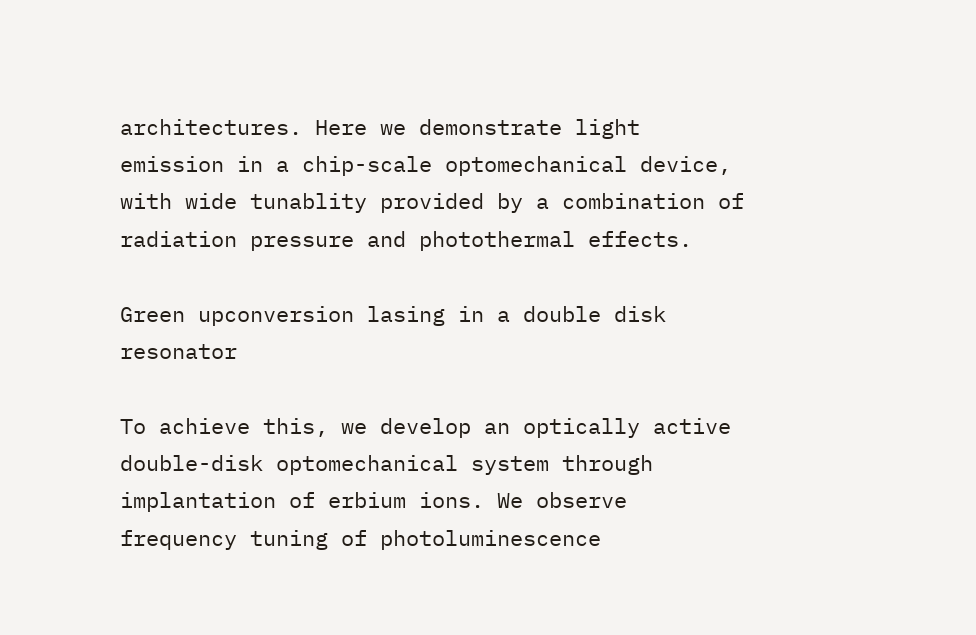architectures. Here we demonstrate light emission in a chip-scale optomechanical device, with wide tunablity provided by a combination of radiation pressure and photothermal effects.

Green upconversion lasing in a double disk resonator

To achieve this, we develop an optically active double-disk optomechanical system through implantation of erbium ions. We observe frequency tuning of photoluminescence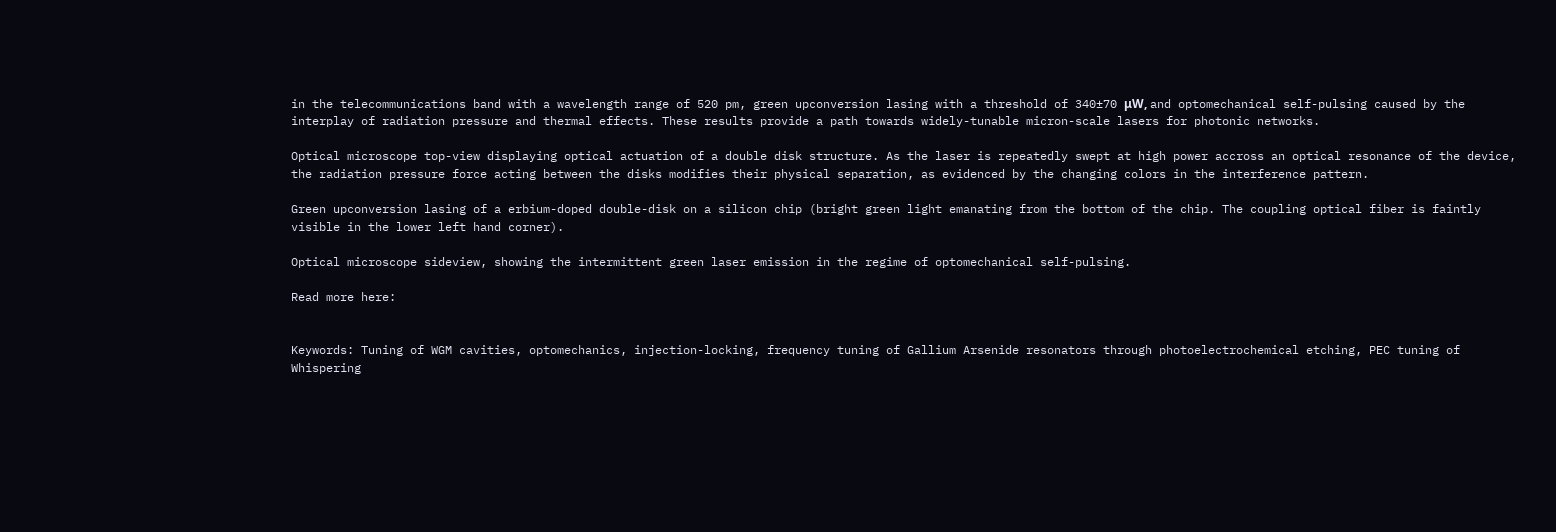in the telecommunications band with a wavelength range of 520 pm, green upconversion lasing with a threshold of 340±70 μW, and optomechanical self-pulsing caused by the interplay of radiation pressure and thermal effects. These results provide a path towards widely-tunable micron-scale lasers for photonic networks.

Optical microscope top-view displaying optical actuation of a double disk structure. As the laser is repeatedly swept at high power accross an optical resonance of the device, the radiation pressure force acting between the disks modifies their physical separation, as evidenced by the changing colors in the interference pattern.

Green upconversion lasing of a erbium-doped double-disk on a silicon chip (bright green light emanating from the bottom of the chip. The coupling optical fiber is faintly visible in the lower left hand corner).

Optical microscope sideview, showing the intermittent green laser emission in the regime of optomechanical self-pulsing.

Read more here:


Keywords: Tuning of WGM cavities, optomechanics, injection-locking, frequency tuning of Gallium Arsenide resonators through photoelectrochemical etching, PEC tuning of Whispering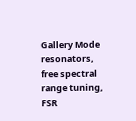Gallery Mode resonators, free spectral range tuning, FSR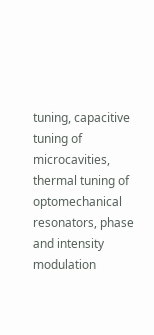tuning, capacitive tuning of microcavities, thermal tuning of optomechanical resonators, phase and intensity modulation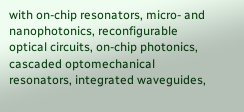with on-chip resonators, micro- and nanophotonics, reconfigurable optical circuits, on-chip photonics,  cascaded optomechanical resonators, integrated waveguides,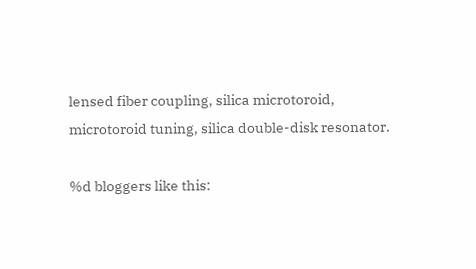lensed fiber coupling, silica microtoroid, microtoroid tuning, silica double-disk resonator.

%d bloggers like this: